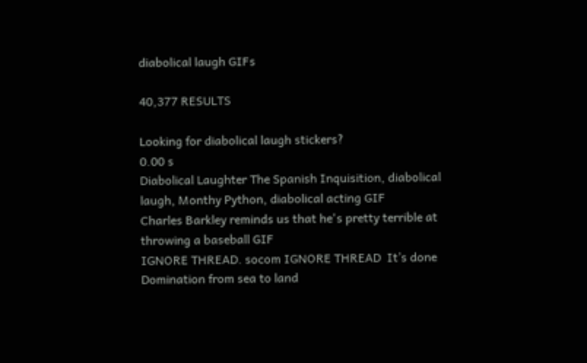diabolical laugh GIFs

40,377 RESULTS

Looking for diabolical laugh stickers?
0.00 s
Diabolical Laughter The Spanish Inquisition, diabolical laugh, Monthy Python, diabolical acting GIF
Charles Barkley reminds us that he's pretty terrible at throwing a baseball GIF
IGNORE THREAD. socom IGNORE THREAD  It’s done Domination from sea to land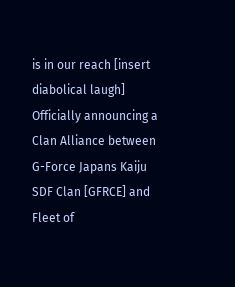is in our reach [insert diabolical laugh]   Officially announcing a Clan Alliance between G-Force Japans Kaiju SDF Clan [GFRCE] and Fleet of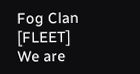Fog Clan [FLEET] We are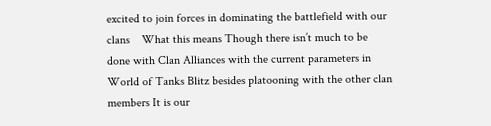excited to join forces in dominating the battlefield with our clans    What this means Though there isn’t much to be done with Clan Alliances with the current parameters in World of Tanks Blitz besides platooning with the other clan members It is our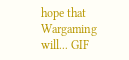hope that Wargaming will... GIF